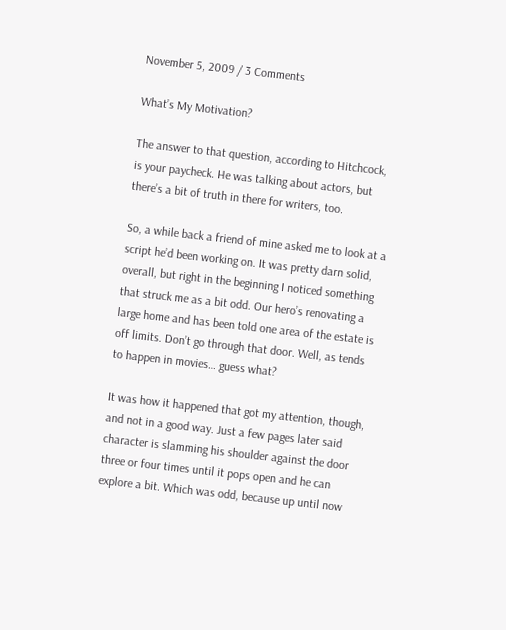November 5, 2009 / 3 Comments

What’s My Motivation?

The answer to that question, according to Hitchcock, is your paycheck. He was talking about actors, but there’s a bit of truth in there for writers, too.

So, a while back a friend of mine asked me to look at a script he’d been working on. It was pretty darn solid, overall, but right in the beginning I noticed something that struck me as a bit odd. Our hero’s renovating a large home and has been told one area of the estate is off limits. Don’t go through that door. Well, as tends to happen in movies… guess what?

It was how it happened that got my attention, though, and not in a good way. Just a few pages later said character is slamming his shoulder against the door three or four times until it pops open and he can explore a bit. Which was odd, because up until now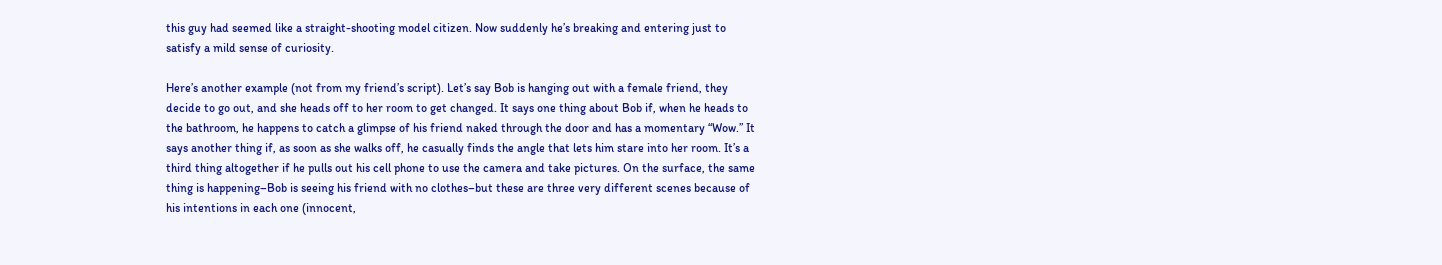this guy had seemed like a straight-shooting model citizen. Now suddenly he’s breaking and entering just to satisfy a mild sense of curiosity.

Here’s another example (not from my friend’s script). Let’s say Bob is hanging out with a female friend, they decide to go out, and she heads off to her room to get changed. It says one thing about Bob if, when he heads to the bathroom, he happens to catch a glimpse of his friend naked through the door and has a momentary “Wow.” It says another thing if, as soon as she walks off, he casually finds the angle that lets him stare into her room. It’s a third thing altogether if he pulls out his cell phone to use the camera and take pictures. On the surface, the same thing is happening–Bob is seeing his friend with no clothes–but these are three very different scenes because of his intentions in each one (innocent,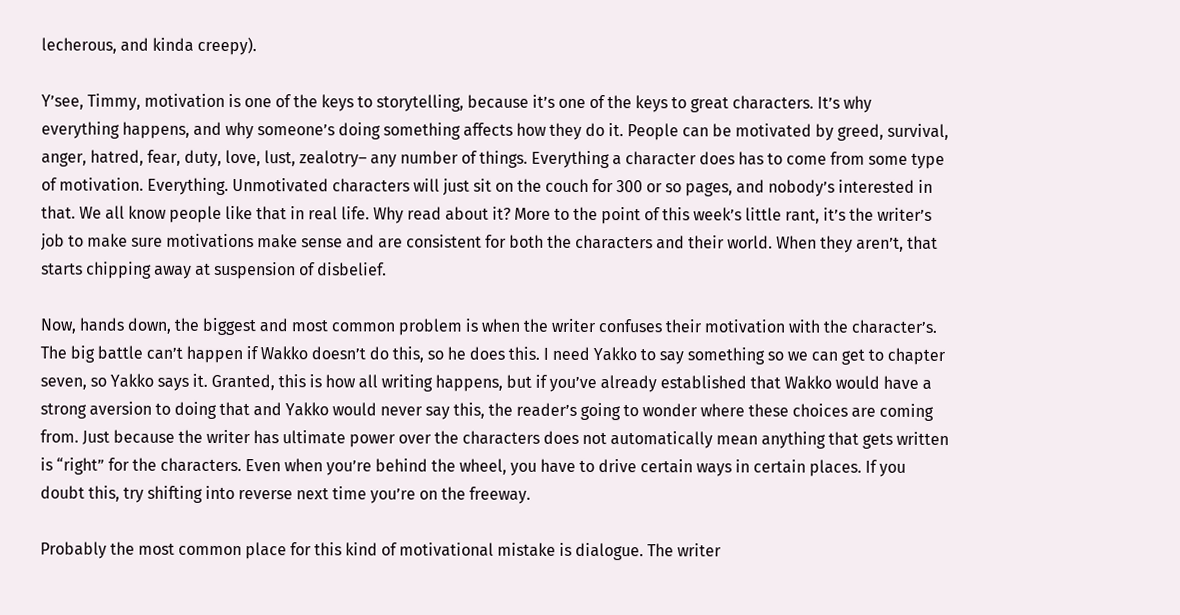lecherous, and kinda creepy).

Y’see, Timmy, motivation is one of the keys to storytelling, because it’s one of the keys to great characters. It’s why everything happens, and why someone’s doing something affects how they do it. People can be motivated by greed, survival, anger, hatred, fear, duty, love, lust, zealotry– any number of things. Everything a character does has to come from some type of motivation. Everything. Unmotivated characters will just sit on the couch for 300 or so pages, and nobody’s interested in that. We all know people like that in real life. Why read about it? More to the point of this week’s little rant, it’s the writer’s job to make sure motivations make sense and are consistent for both the characters and their world. When they aren’t, that starts chipping away at suspension of disbelief.

Now, hands down, the biggest and most common problem is when the writer confuses their motivation with the character’s. The big battle can’t happen if Wakko doesn’t do this, so he does this. I need Yakko to say something so we can get to chapter seven, so Yakko says it. Granted, this is how all writing happens, but if you’ve already established that Wakko would have a strong aversion to doing that and Yakko would never say this, the reader’s going to wonder where these choices are coming from. Just because the writer has ultimate power over the characters does not automatically mean anything that gets written is “right” for the characters. Even when you’re behind the wheel, you have to drive certain ways in certain places. If you doubt this, try shifting into reverse next time you’re on the freeway.

Probably the most common place for this kind of motivational mistake is dialogue. The writer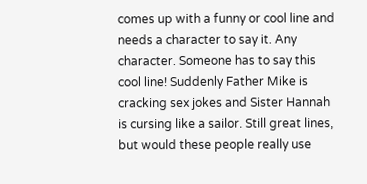comes up with a funny or cool line and needs a character to say it. Any character. Someone has to say this cool line! Suddenly Father Mike is cracking sex jokes and Sister Hannah is cursing like a sailor. Still great lines, but would these people really use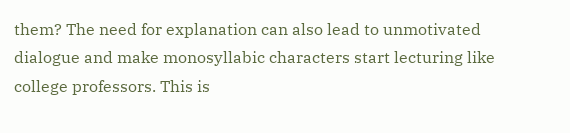them? The need for explanation can also lead to unmotivated dialogue and make monosyllabic characters start lecturing like college professors. This is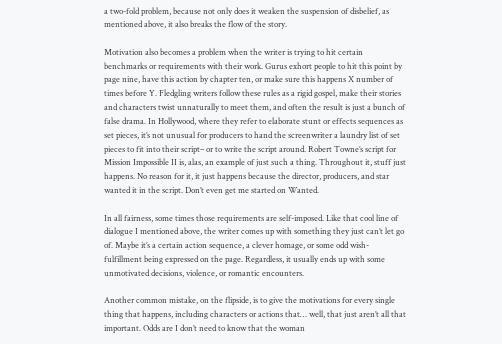a two-fold problem, because not only does it weaken the suspension of disbelief, as mentioned above, it also breaks the flow of the story.

Motivation also becomes a problem when the writer is trying to hit certain benchmarks or requirements with their work. Gurus exhort people to hit this point by page nine, have this action by chapter ten, or make sure this happens X number of times before Y. Fledgling writers follow these rules as a rigid gospel, make their stories and characters twist unnaturally to meet them, and often the result is just a bunch of false drama. In Hollywood, where they refer to elaborate stunt or effects sequences as set pieces, it’s not unusual for producers to hand the screenwriter a laundry list of set pieces to fit into their script– or to write the script around. Robert Towne’s script for Mission Impossible II is, alas, an example of just such a thing. Throughout it, stuff just happens. No reason for it, it just happens because the director, producers, and star wanted it in the script. Don’t even get me started on Wanted.

In all fairness, some times those requirements are self-imposed. Like that cool line of dialogue I mentioned above, the writer comes up with something they just can’t let go of. Maybe it’s a certain action sequence, a clever homage, or some odd wish-fulfillment being expressed on the page. Regardless, it usually ends up with some unmotivated decisions, violence, or romantic encounters.

Another common mistake, on the flipside, is to give the motivations for every single thing that happens, including characters or actions that… well, that just aren’t all that important. Odds are I don’t need to know that the woman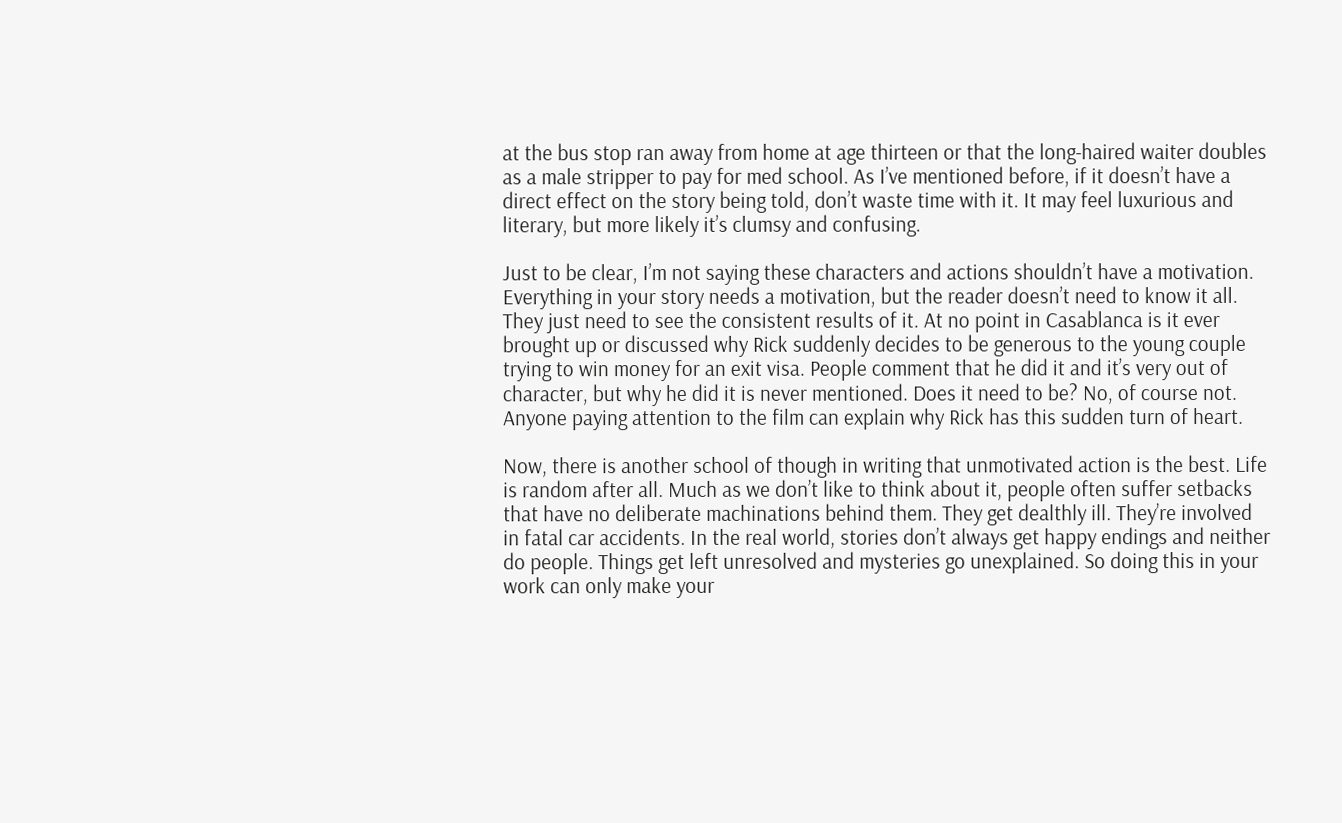at the bus stop ran away from home at age thirteen or that the long-haired waiter doubles as a male stripper to pay for med school. As I’ve mentioned before, if it doesn’t have a direct effect on the story being told, don’t waste time with it. It may feel luxurious and literary, but more likely it’s clumsy and confusing.

Just to be clear, I’m not saying these characters and actions shouldn’t have a motivation. Everything in your story needs a motivation, but the reader doesn’t need to know it all. They just need to see the consistent results of it. At no point in Casablanca is it ever brought up or discussed why Rick suddenly decides to be generous to the young couple trying to win money for an exit visa. People comment that he did it and it’s very out of character, but why he did it is never mentioned. Does it need to be? No, of course not. Anyone paying attention to the film can explain why Rick has this sudden turn of heart.

Now, there is another school of though in writing that unmotivated action is the best. Life is random after all. Much as we don’t like to think about it, people often suffer setbacks that have no deliberate machinations behind them. They get dealthly ill. They’re involved in fatal car accidents. In the real world, stories don’t always get happy endings and neither do people. Things get left unresolved and mysteries go unexplained. So doing this in your work can only make your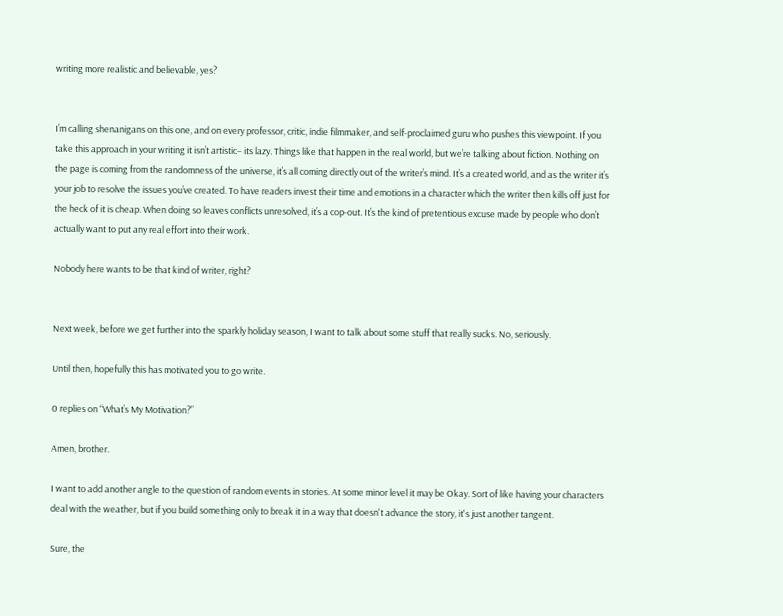writing more realistic and believable, yes?


I’m calling shenanigans on this one, and on every professor, critic, indie filmmaker, and self-proclaimed guru who pushes this viewpoint. If you take this approach in your writing it isn’t artistic– its lazy. Things like that happen in the real world, but we’re talking about fiction. Nothing on the page is coming from the randomness of the universe, it’s all coming directly out of the writer’s mind. It’s a created world, and as the writer it’s your job to resolve the issues you’ve created. To have readers invest their time and emotions in a character which the writer then kills off just for the heck of it is cheap. When doing so leaves conflicts unresolved, it’s a cop-out. It’s the kind of pretentious excuse made by people who don’t actually want to put any real effort into their work.

Nobody here wants to be that kind of writer, right?


Next week, before we get further into the sparkly holiday season, I want to talk about some stuff that really sucks. No, seriously.

Until then, hopefully this has motivated you to go write.

0 replies on “What’s My Motivation?”

Amen, brother.

I want to add another angle to the question of random events in stories. At some minor level it may be Okay. Sort of like having your characters deal with the weather, but if you build something only to break it in a way that doesn't advance the story, it's just another tangent.

Sure, the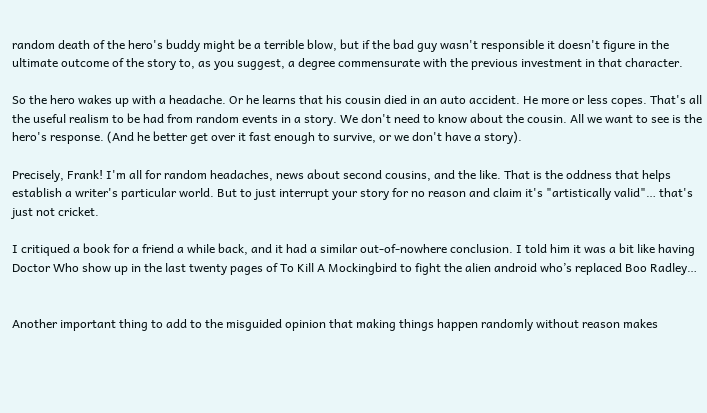random death of the hero's buddy might be a terrible blow, but if the bad guy wasn't responsible it doesn't figure in the ultimate outcome of the story to, as you suggest, a degree commensurate with the previous investment in that character.

So the hero wakes up with a headache. Or he learns that his cousin died in an auto accident. He more or less copes. That's all the useful realism to be had from random events in a story. We don't need to know about the cousin. All we want to see is the hero's response. (And he better get over it fast enough to survive, or we don't have a story).

Precisely, Frank! I'm all for random headaches, news about second cousins, and the like. That is the oddness that helps establish a writer's particular world. But to just interrupt your story for no reason and claim it's "artistically valid"… that's just not cricket.

I critiqued a book for a friend a while back, and it had a similar out-of-nowhere conclusion. I told him it was a bit like having Doctor Who show up in the last twenty pages of To Kill A Mockingbird to fight the alien android who’s replaced Boo Radley…


Another important thing to add to the misguided opinion that making things happen randomly without reason makes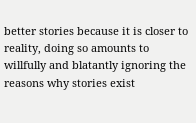better stories because it is closer to reality, doing so amounts to willfully and blatantly ignoring the reasons why stories exist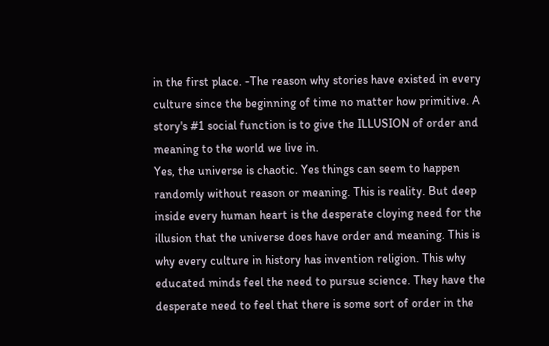in the first place. -The reason why stories have existed in every culture since the beginning of time no matter how primitive. A story's #1 social function is to give the ILLUSION of order and meaning to the world we live in.
Yes, the universe is chaotic. Yes things can seem to happen randomly without reason or meaning. This is reality. But deep inside every human heart is the desperate cloying need for the illusion that the universe does have order and meaning. This is why every culture in history has invention religion. This why educated minds feel the need to pursue science. They have the desperate need to feel that there is some sort of order in the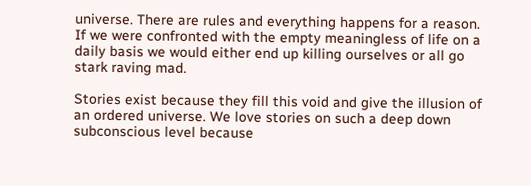universe. There are rules and everything happens for a reason. If we were confronted with the empty meaningless of life on a daily basis we would either end up killing ourselves or all go stark raving mad.

Stories exist because they fill this void and give the illusion of an ordered universe. We love stories on such a deep down subconscious level because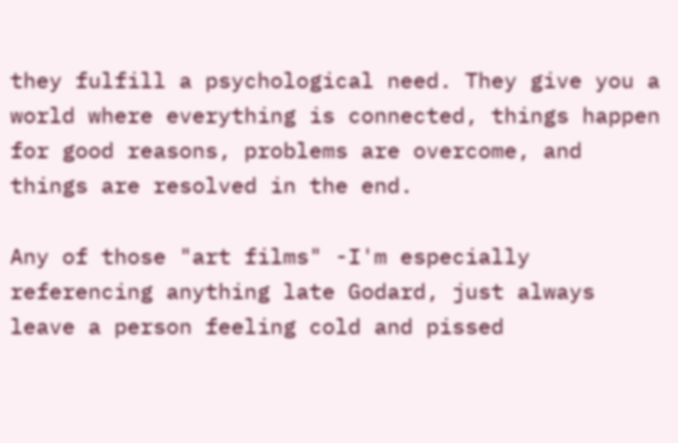they fulfill a psychological need. They give you a world where everything is connected, things happen for good reasons, problems are overcome, and things are resolved in the end.

Any of those "art films" -I'm especially referencing anything late Godard, just always leave a person feeling cold and pissed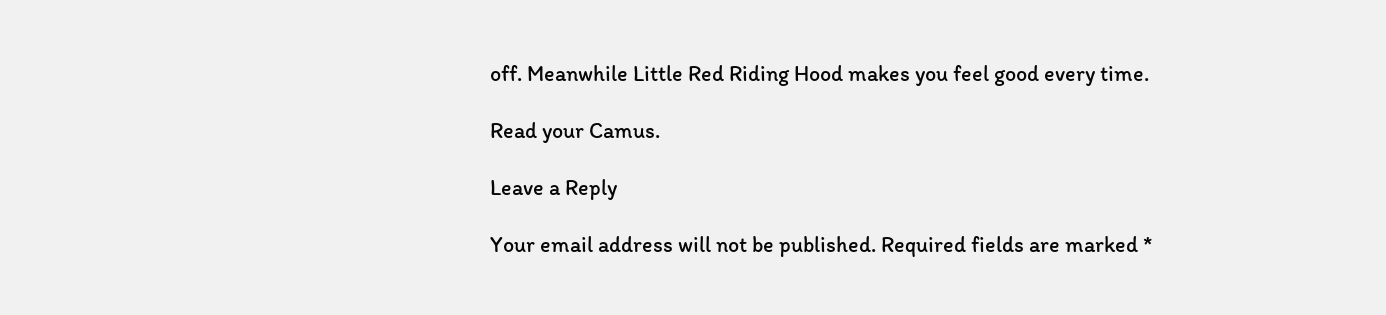off. Meanwhile Little Red Riding Hood makes you feel good every time.

Read your Camus.

Leave a Reply

Your email address will not be published. Required fields are marked *